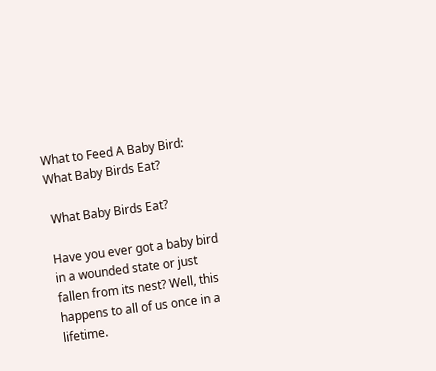What to Feed A Baby Bird: What Baby Birds Eat?

 What Baby Birds Eat?

Have you ever got a baby bird in a wounded state or just fallen from its nest? Well, this happens to all of us once in a lifetime.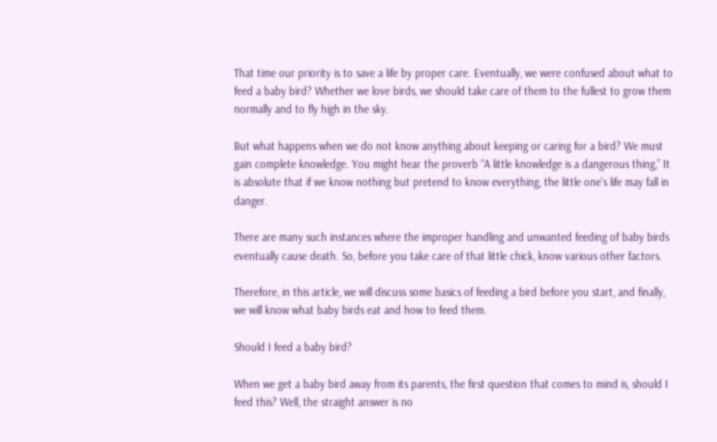That time our priority is to save a life by proper care. Eventually, we were confused about what to feed a baby bird? Whether we love birds, we should take care of them to the fullest to grow them normally and to fly high in the sky.

But what happens when we do not know anything about keeping or caring for a bird? We must gain complete knowledge. You might hear the proverb “A little knowledge is a dangerous thing,” It is absolute that if we know nothing but pretend to know everything, the little one’s life may fall in danger.

There are many such instances where the improper handling and unwanted feeding of baby birds eventually cause death. So, before you take care of that little chick, know various other factors.

Therefore, in this article, we will discuss some basics of feeding a bird before you start, and finally, we will know what baby birds eat and how to feed them.

Should I feed a baby bird?

When we get a baby bird away from its parents, the first question that comes to mind is, should I feed this? Well, the straight answer is no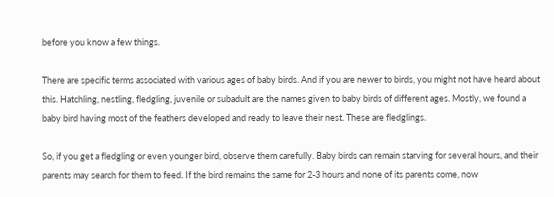before you know a few things.

There are specific terms associated with various ages of baby birds. And if you are newer to birds, you might not have heard about this. Hatchling, nestling, fledgling, juvenile or subadult are the names given to baby birds of different ages. Mostly, we found a baby bird having most of the feathers developed and ready to leave their nest. These are fledglings.

So, if you get a fledgling or even younger bird, observe them carefully. Baby birds can remain starving for several hours, and their parents may search for them to feed. If the bird remains the same for 2-3 hours and none of its parents come, now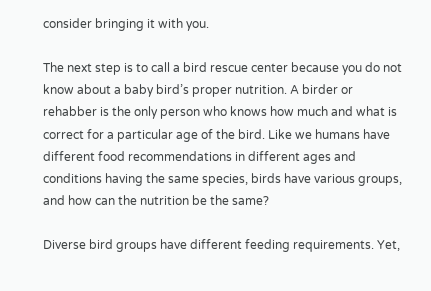consider bringing it with you.

The next step is to call a bird rescue center because you do not know about a baby bird’s proper nutrition. A birder or rehabber is the only person who knows how much and what is correct for a particular age of the bird. Like we humans have different food recommendations in different ages and conditions having the same species, birds have various groups, and how can the nutrition be the same?

Diverse bird groups have different feeding requirements. Yet,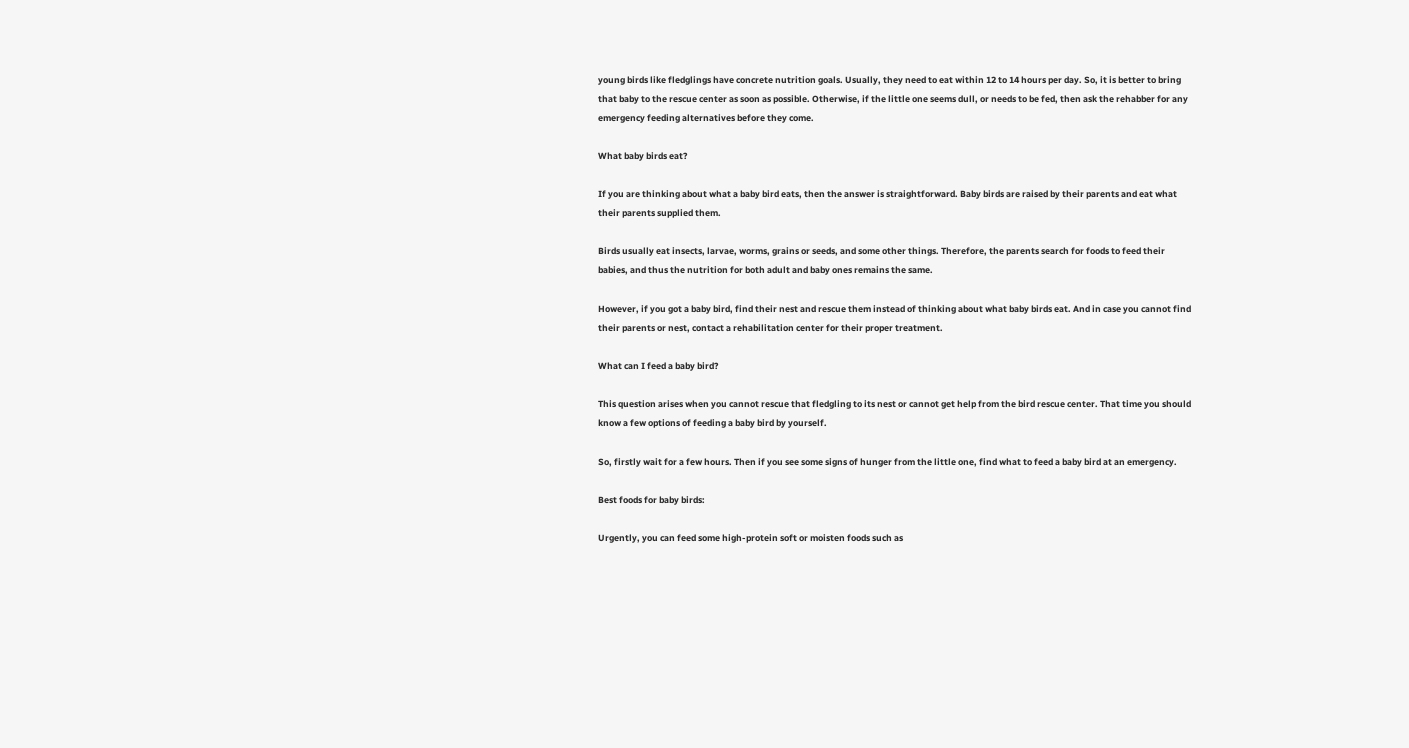young birds like fledglings have concrete nutrition goals. Usually, they need to eat within 12 to 14 hours per day. So, it is better to bring that baby to the rescue center as soon as possible. Otherwise, if the little one seems dull, or needs to be fed, then ask the rehabber for any emergency feeding alternatives before they come.

What baby birds eat?

If you are thinking about what a baby bird eats, then the answer is straightforward. Baby birds are raised by their parents and eat what their parents supplied them.

Birds usually eat insects, larvae, worms, grains or seeds, and some other things. Therefore, the parents search for foods to feed their babies, and thus the nutrition for both adult and baby ones remains the same.

However, if you got a baby bird, find their nest and rescue them instead of thinking about what baby birds eat. And in case you cannot find their parents or nest, contact a rehabilitation center for their proper treatment.

What can I feed a baby bird?

This question arises when you cannot rescue that fledgling to its nest or cannot get help from the bird rescue center. That time you should know a few options of feeding a baby bird by yourself.

So, firstly wait for a few hours. Then if you see some signs of hunger from the little one, find what to feed a baby bird at an emergency.

Best foods for baby birds:

Urgently, you can feed some high-protein soft or moisten foods such as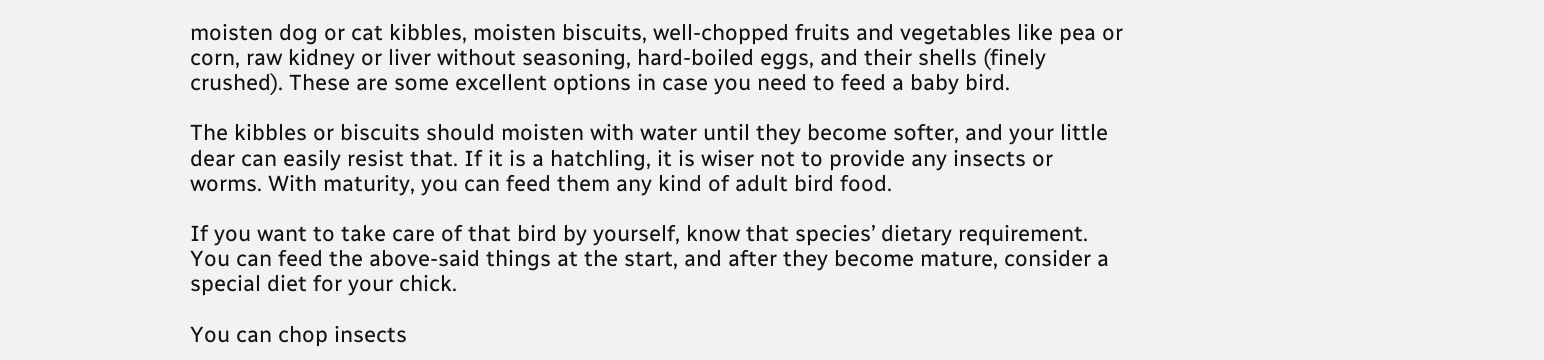moisten dog or cat kibbles, moisten biscuits, well-chopped fruits and vegetables like pea or corn, raw kidney or liver without seasoning, hard-boiled eggs, and their shells (finely crushed). These are some excellent options in case you need to feed a baby bird.

The kibbles or biscuits should moisten with water until they become softer, and your little dear can easily resist that. If it is a hatchling, it is wiser not to provide any insects or worms. With maturity, you can feed them any kind of adult bird food.

If you want to take care of that bird by yourself, know that species’ dietary requirement. You can feed the above-said things at the start, and after they become mature, consider a special diet for your chick.

You can chop insects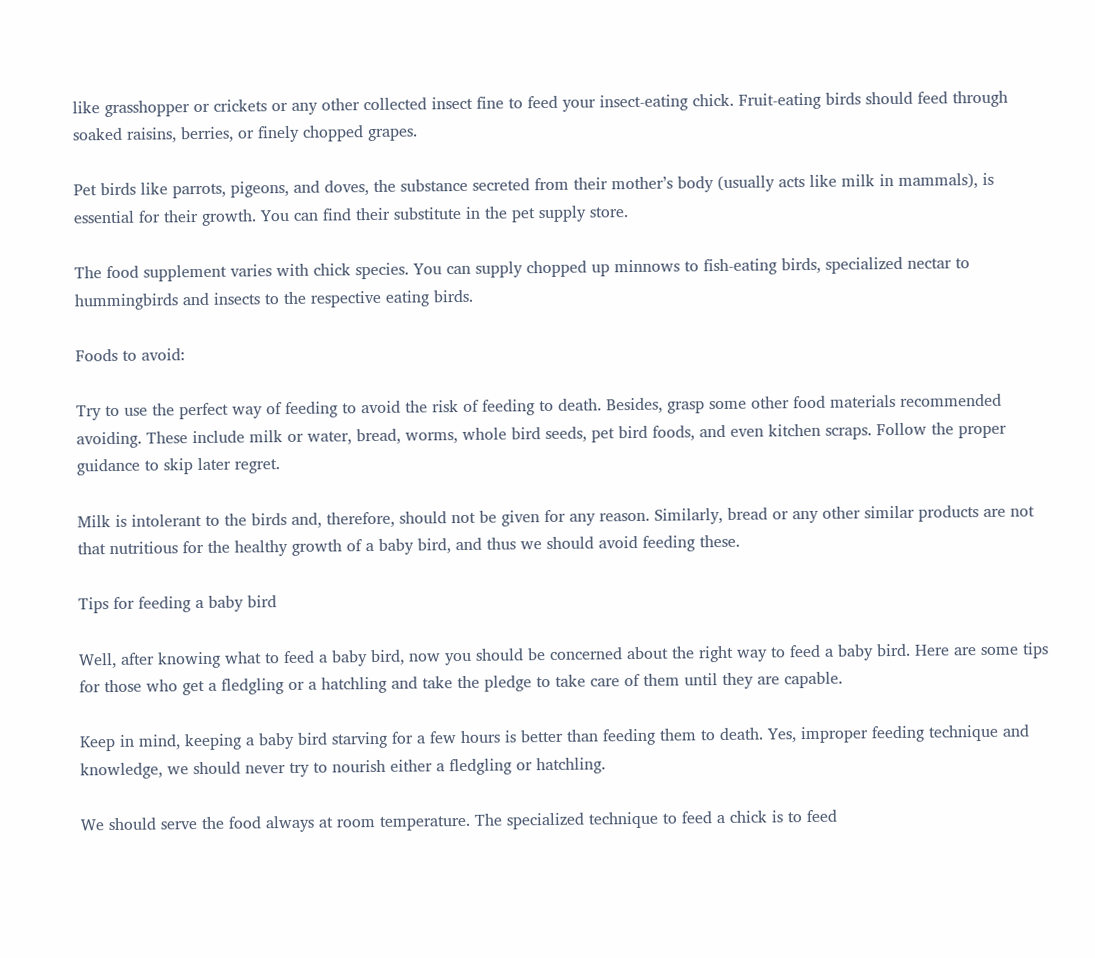like grasshopper or crickets or any other collected insect fine to feed your insect-eating chick. Fruit-eating birds should feed through soaked raisins, berries, or finely chopped grapes.

Pet birds like parrots, pigeons, and doves, the substance secreted from their mother’s body (usually acts like milk in mammals), is essential for their growth. You can find their substitute in the pet supply store.

The food supplement varies with chick species. You can supply chopped up minnows to fish-eating birds, specialized nectar to hummingbirds and insects to the respective eating birds.

Foods to avoid:

Try to use the perfect way of feeding to avoid the risk of feeding to death. Besides, grasp some other food materials recommended avoiding. These include milk or water, bread, worms, whole bird seeds, pet bird foods, and even kitchen scraps. Follow the proper guidance to skip later regret.

Milk is intolerant to the birds and, therefore, should not be given for any reason. Similarly, bread or any other similar products are not that nutritious for the healthy growth of a baby bird, and thus we should avoid feeding these.

Tips for feeding a baby bird

Well, after knowing what to feed a baby bird, now you should be concerned about the right way to feed a baby bird. Here are some tips for those who get a fledgling or a hatchling and take the pledge to take care of them until they are capable.

Keep in mind, keeping a baby bird starving for a few hours is better than feeding them to death. Yes, improper feeding technique and knowledge, we should never try to nourish either a fledgling or hatchling.

We should serve the food always at room temperature. The specialized technique to feed a chick is to feed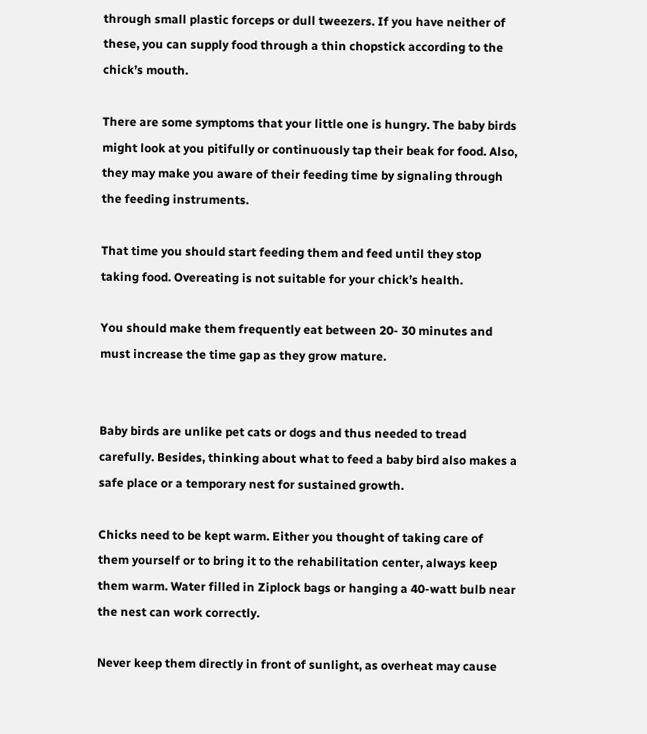through small plastic forceps or dull tweezers. If you have neither of these, you can supply food through a thin chopstick according to the chick’s mouth.

There are some symptoms that your little one is hungry. The baby birds might look at you pitifully or continuously tap their beak for food. Also, they may make you aware of their feeding time by signaling through the feeding instruments.

That time you should start feeding them and feed until they stop taking food. Overeating is not suitable for your chick’s health.

You should make them frequently eat between 20- 30 minutes and must increase the time gap as they grow mature.


Baby birds are unlike pet cats or dogs and thus needed to tread carefully. Besides, thinking about what to feed a baby bird also makes a safe place or a temporary nest for sustained growth.

Chicks need to be kept warm. Either you thought of taking care of them yourself or to bring it to the rehabilitation center, always keep them warm. Water filled in Ziplock bags or hanging a 40-watt bulb near the nest can work correctly.

Never keep them directly in front of sunlight, as overheat may cause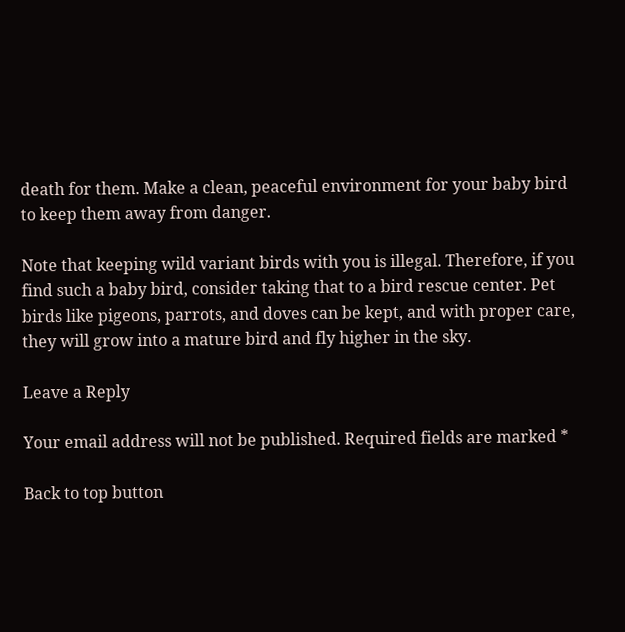death for them. Make a clean, peaceful environment for your baby bird to keep them away from danger.

Note that keeping wild variant birds with you is illegal. Therefore, if you find such a baby bird, consider taking that to a bird rescue center. Pet birds like pigeons, parrots, and doves can be kept, and with proper care, they will grow into a mature bird and fly higher in the sky.

Leave a Reply

Your email address will not be published. Required fields are marked *

Back to top button